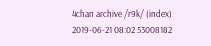4chan archive /r9k/ (index)
2019-06-21 08:02 53008182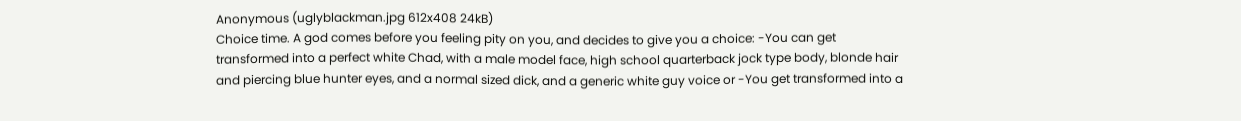Anonymous (uglyblackman.jpg 612x408 24kB)
Choice time. A god comes before you feeling pity on you, and decides to give you a choice: -You can get transformed into a perfect white Chad, with a male model face, high school quarterback jock type body, blonde hair and piercing blue hunter eyes, and a normal sized dick, and a generic white guy voice or -You get transformed into a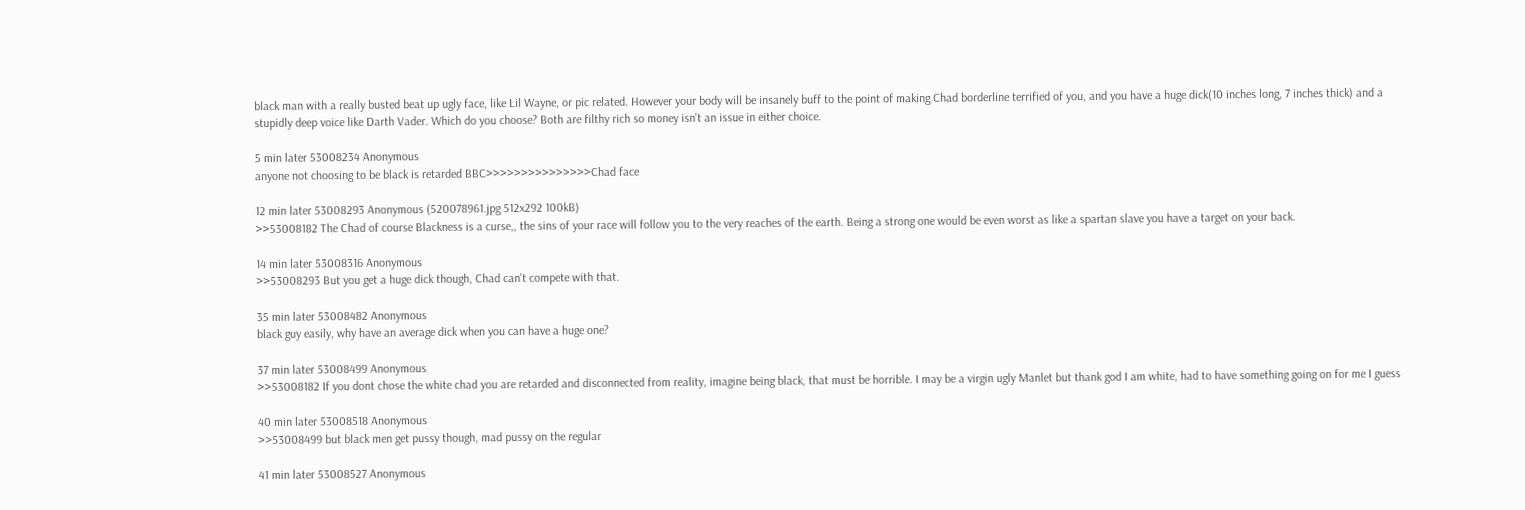black man with a really busted beat up ugly face, like Lil Wayne, or pic related. However your body will be insanely buff to the point of making Chad borderline terrified of you, and you have a huge dick(10 inches long, 7 inches thick) and a stupidly deep voice like Darth Vader. Which do you choose? Both are filthy rich so money isn't an issue in either choice.

5 min later 53008234 Anonymous
anyone not choosing to be black is retarded BBC>>>>>>>>>>>>>>>Chad face

12 min later 53008293 Anonymous (520078961.jpg 512x292 100kB)
>>53008182 The Chad of course Blackness is a curse,, the sins of your race will follow you to the very reaches of the earth. Being a strong one would be even worst as like a spartan slave you have a target on your back.

14 min later 53008316 Anonymous
>>53008293 But you get a huge dick though, Chad can't compete with that.

35 min later 53008482 Anonymous
black guy easily, why have an average dick when you can have a huge one?

37 min later 53008499 Anonymous
>>53008182 If you dont chose the white chad you are retarded and disconnected from reality, imagine being black, that must be horrible. I may be a virgin ugly Manlet but thank god I am white, had to have something going on for me I guess

40 min later 53008518 Anonymous
>>53008499 but black men get pussy though, mad pussy on the regular

41 min later 53008527 Anonymous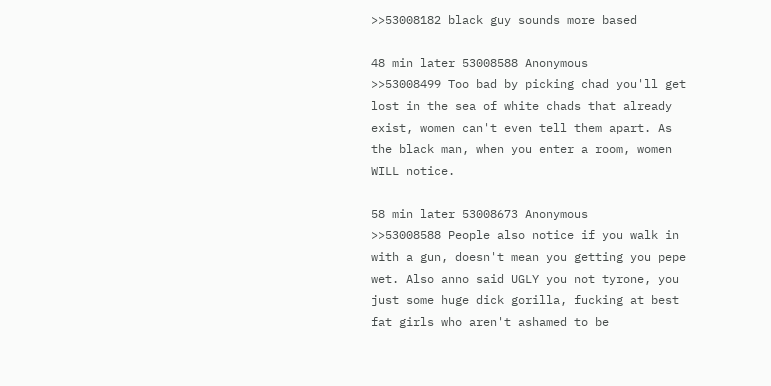>>53008182 black guy sounds more based

48 min later 53008588 Anonymous
>>53008499 Too bad by picking chad you'll get lost in the sea of white chads that already exist, women can't even tell them apart. As the black man, when you enter a room, women WILL notice.

58 min later 53008673 Anonymous
>>53008588 People also notice if you walk in with a gun, doesn't mean you getting you pepe wet. Also anno said UGLY you not tyrone, you just some huge dick gorilla, fucking at best fat girls who aren't ashamed to be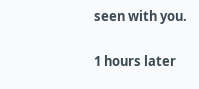seen with you.

1 hours later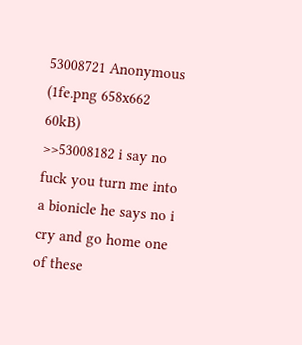53008721 Anonymous (1fe.png 658x662 60kB)
>>53008182 i say no fuck you turn me into a bionicle he says no i cry and go home one of these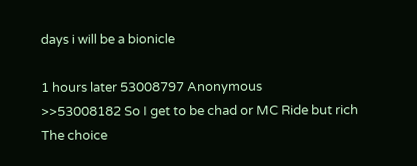days i will be a bionicle

1 hours later 53008797 Anonymous
>>53008182 So I get to be chad or MC Ride but rich The choice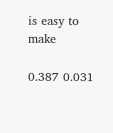is easy to make

0.387 0.031